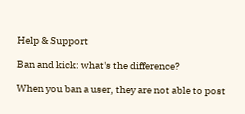Help & Support

Ban and kick: what's the difference?

When you ban a user, they are not able to post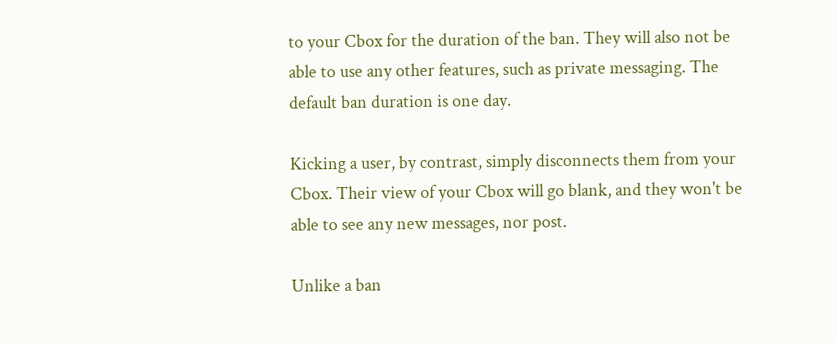to your Cbox for the duration of the ban. They will also not be able to use any other features, such as private messaging. The default ban duration is one day.

Kicking a user, by contrast, simply disconnects them from your Cbox. Their view of your Cbox will go blank, and they won't be able to see any new messages, nor post.

Unlike a ban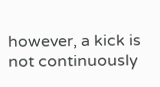however, a kick is not continuously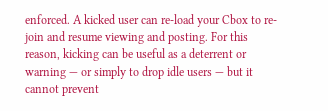enforced. A kicked user can re-load your Cbox to re-join and resume viewing and posting. For this reason, kicking can be useful as a deterrent or warning — or simply to drop idle users — but it cannot prevent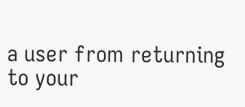a user from returning to your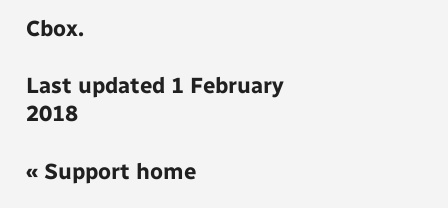Cbox.

Last updated 1 February 2018

« Support home